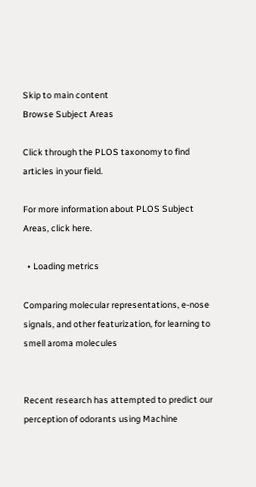Skip to main content
Browse Subject Areas

Click through the PLOS taxonomy to find articles in your field.

For more information about PLOS Subject Areas, click here.

  • Loading metrics

Comparing molecular representations, e-nose signals, and other featurization, for learning to smell aroma molecules


Recent research has attempted to predict our perception of odorants using Machine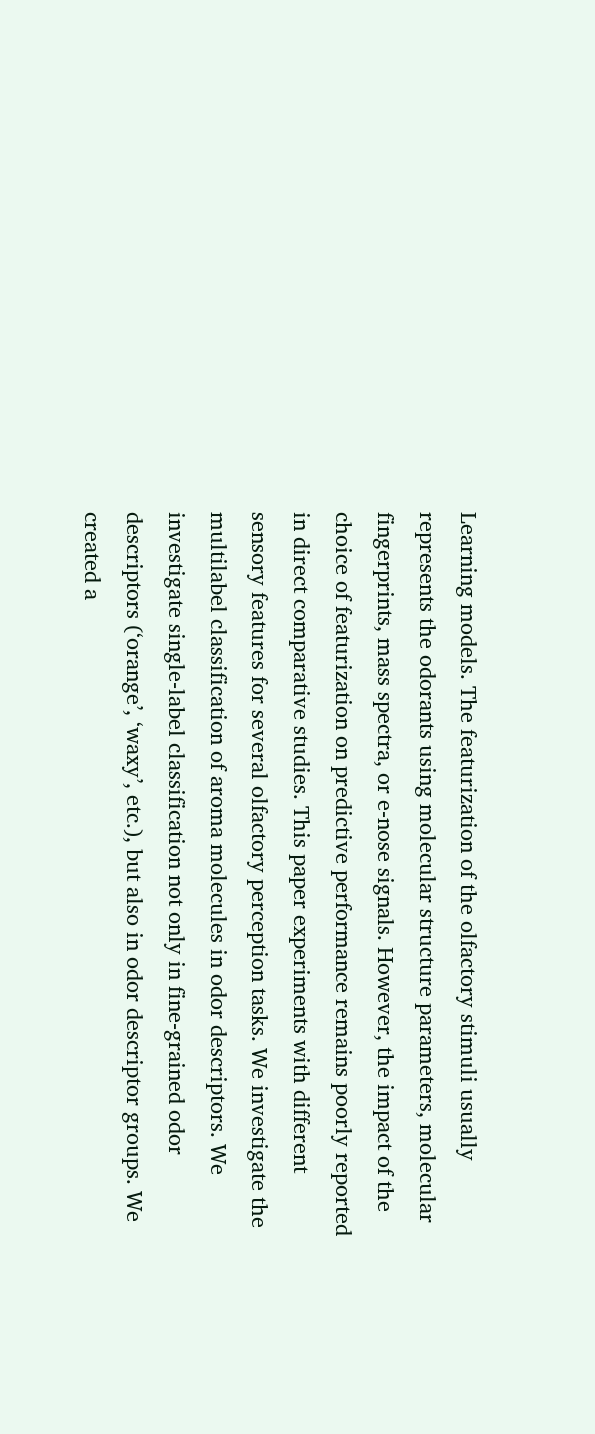Learning models. The featurization of the olfactory stimuli usually represents the odorants using molecular structure parameters, molecular fingerprints, mass spectra, or e-nose signals. However, the impact of the choice of featurization on predictive performance remains poorly reported in direct comparative studies. This paper experiments with different sensory features for several olfactory perception tasks. We investigate the multilabel classification of aroma molecules in odor descriptors. We investigate single-label classification not only in fine-grained odor descriptors (‘orange’, ‘waxy’, etc.), but also in odor descriptor groups. We created a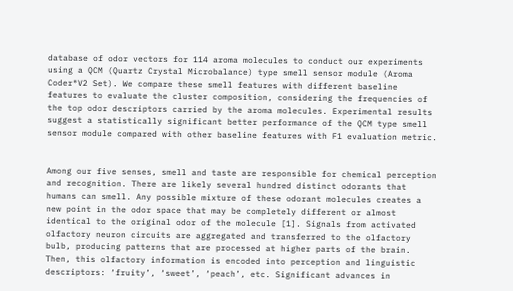database of odor vectors for 114 aroma molecules to conduct our experiments using a QCM (Quartz Crystal Microbalance) type smell sensor module (Aroma Coder®V2 Set). We compare these smell features with different baseline features to evaluate the cluster composition, considering the frequencies of the top odor descriptors carried by the aroma molecules. Experimental results suggest a statistically significant better performance of the QCM type smell sensor module compared with other baseline features with F1 evaluation metric.


Among our five senses, smell and taste are responsible for chemical perception and recognition. There are likely several hundred distinct odorants that humans can smell. Any possible mixture of these odorant molecules creates a new point in the odor space that may be completely different or almost identical to the original odor of the molecule [1]. Signals from activated olfactory neuron circuits are aggregated and transferred to the olfactory bulb, producing patterns that are processed at higher parts of the brain. Then, this olfactory information is encoded into perception and linguistic descriptors: ‘fruity’, ‘sweet’, ‘peach’, etc. Significant advances in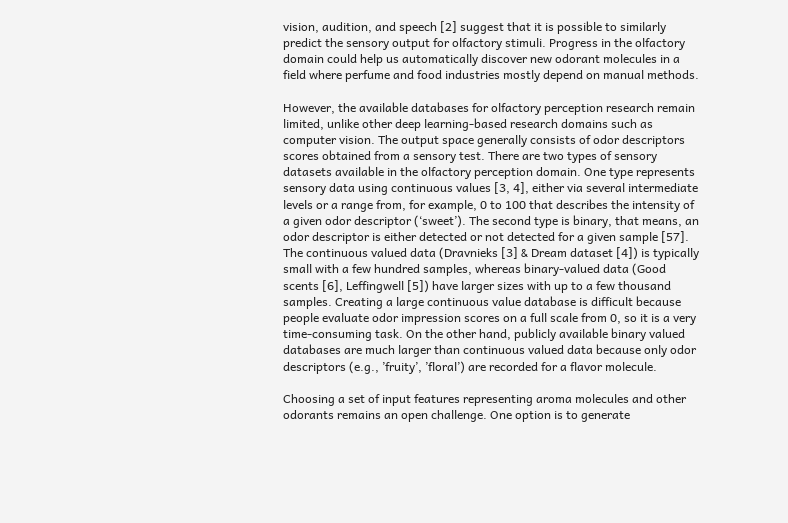vision, audition, and speech [2] suggest that it is possible to similarly predict the sensory output for olfactory stimuli. Progress in the olfactory domain could help us automatically discover new odorant molecules in a field where perfume and food industries mostly depend on manual methods.

However, the available databases for olfactory perception research remain limited, unlike other deep learning-based research domains such as computer vision. The output space generally consists of odor descriptors scores obtained from a sensory test. There are two types of sensory datasets available in the olfactory perception domain. One type represents sensory data using continuous values [3, 4], either via several intermediate levels or a range from, for example, 0 to 100 that describes the intensity of a given odor descriptor (‘sweet’). The second type is binary, that means, an odor descriptor is either detected or not detected for a given sample [57]. The continuous valued data (Dravnieks [3] & Dream dataset [4]) is typically small with a few hundred samples, whereas binary-valued data (Good scents [6], Leffingwell [5]) have larger sizes with up to a few thousand samples. Creating a large continuous value database is difficult because people evaluate odor impression scores on a full scale from 0, so it is a very time-consuming task. On the other hand, publicly available binary valued databases are much larger than continuous valued data because only odor descriptors (e.g., ’fruity’, ’floral’) are recorded for a flavor molecule.

Choosing a set of input features representing aroma molecules and other odorants remains an open challenge. One option is to generate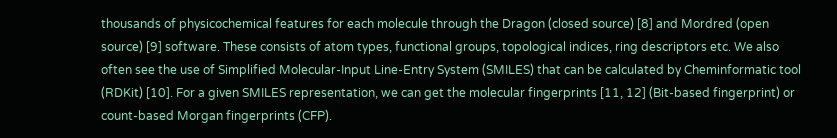thousands of physicochemical features for each molecule through the Dragon (closed source) [8] and Mordred (open source) [9] software. These consists of atom types, functional groups, topological indices, ring descriptors etc. We also often see the use of Simplified Molecular-Input Line-Entry System (SMILES) that can be calculated by Cheminformatic tool (RDKit) [10]. For a given SMILES representation, we can get the molecular fingerprints [11, 12] (Bit-based fingerprint) or count-based Morgan fingerprints (CFP).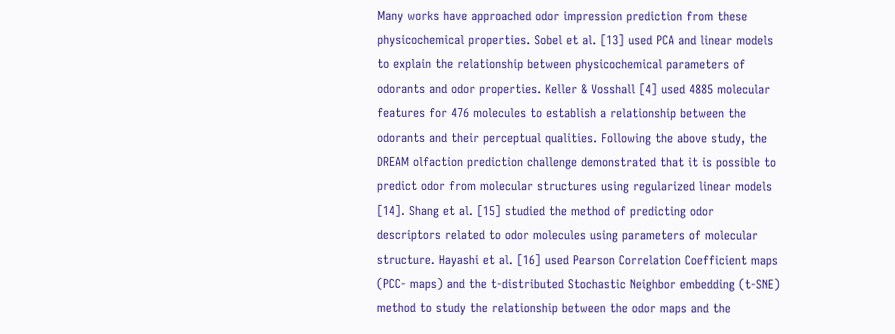Many works have approached odor impression prediction from these physicochemical properties. Sobel et al. [13] used PCA and linear models to explain the relationship between physicochemical parameters of odorants and odor properties. Keller & Vosshall [4] used 4885 molecular features for 476 molecules to establish a relationship between the odorants and their perceptual qualities. Following the above study, the DREAM olfaction prediction challenge demonstrated that it is possible to predict odor from molecular structures using regularized linear models [14]. Shang et al. [15] studied the method of predicting odor descriptors related to odor molecules using parameters of molecular structure. Hayashi et al. [16] used Pearson Correlation Coefficient maps (PCC- maps) and the t-distributed Stochastic Neighbor embedding (t-SNE) method to study the relationship between the odor maps and the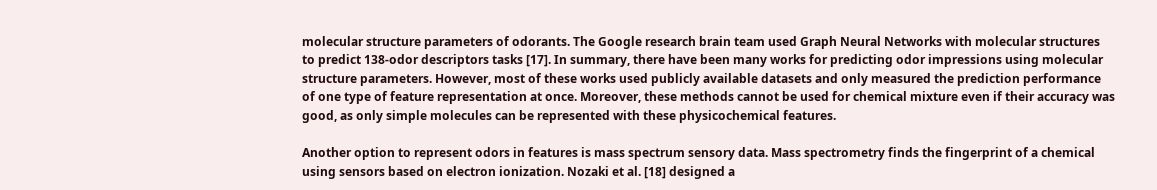molecular structure parameters of odorants. The Google research brain team used Graph Neural Networks with molecular structures to predict 138-odor descriptors tasks [17]. In summary, there have been many works for predicting odor impressions using molecular structure parameters. However, most of these works used publicly available datasets and only measured the prediction performance of one type of feature representation at once. Moreover, these methods cannot be used for chemical mixture even if their accuracy was good, as only simple molecules can be represented with these physicochemical features.

Another option to represent odors in features is mass spectrum sensory data. Mass spectrometry finds the fingerprint of a chemical using sensors based on electron ionization. Nozaki et al. [18] designed a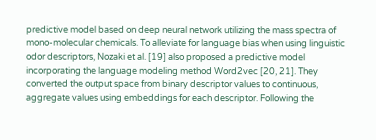predictive model based on deep neural network utilizing the mass spectra of mono-molecular chemicals. To alleviate for language bias when using linguistic odor descriptors, Nozaki et al. [19] also proposed a predictive model incorporating the language modeling method Word2vec [20, 21]. They converted the output space from binary descriptor values to continuous, aggregate values using embeddings for each descriptor. Following the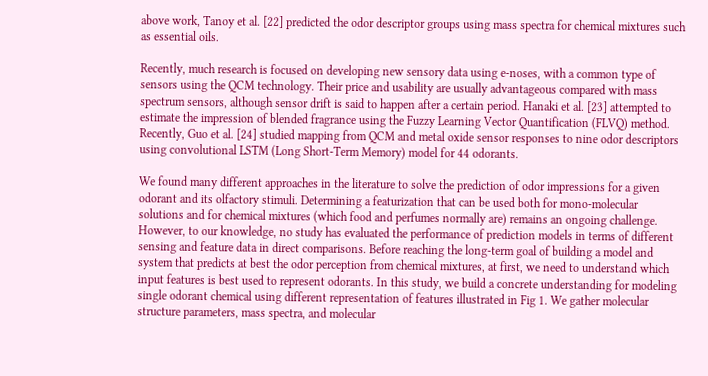above work, Tanoy et al. [22] predicted the odor descriptor groups using mass spectra for chemical mixtures such as essential oils.

Recently, much research is focused on developing new sensory data using e-noses, with a common type of sensors using the QCM technology. Their price and usability are usually advantageous compared with mass spectrum sensors, although sensor drift is said to happen after a certain period. Hanaki et al. [23] attempted to estimate the impression of blended fragrance using the Fuzzy Learning Vector Quantification (FLVQ) method. Recently, Guo et al. [24] studied mapping from QCM and metal oxide sensor responses to nine odor descriptors using convolutional LSTM (Long Short-Term Memory) model for 44 odorants.

We found many different approaches in the literature to solve the prediction of odor impressions for a given odorant and its olfactory stimuli. Determining a featurization that can be used both for mono-molecular solutions and for chemical mixtures (which food and perfumes normally are) remains an ongoing challenge. However, to our knowledge, no study has evaluated the performance of prediction models in terms of different sensing and feature data in direct comparisons. Before reaching the long-term goal of building a model and system that predicts at best the odor perception from chemical mixtures, at first, we need to understand which input features is best used to represent odorants. In this study, we build a concrete understanding for modeling single odorant chemical using different representation of features illustrated in Fig 1. We gather molecular structure parameters, mass spectra, and molecular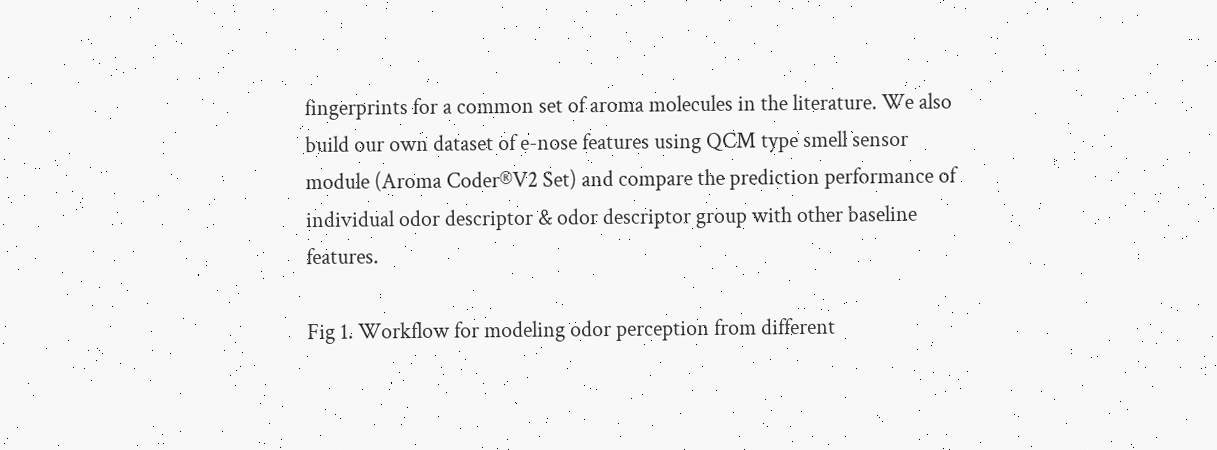fingerprints for a common set of aroma molecules in the literature. We also build our own dataset of e-nose features using QCM type smell sensor module (Aroma Coder®V2 Set) and compare the prediction performance of individual odor descriptor & odor descriptor group with other baseline features.

Fig 1. Workflow for modeling odor perception from different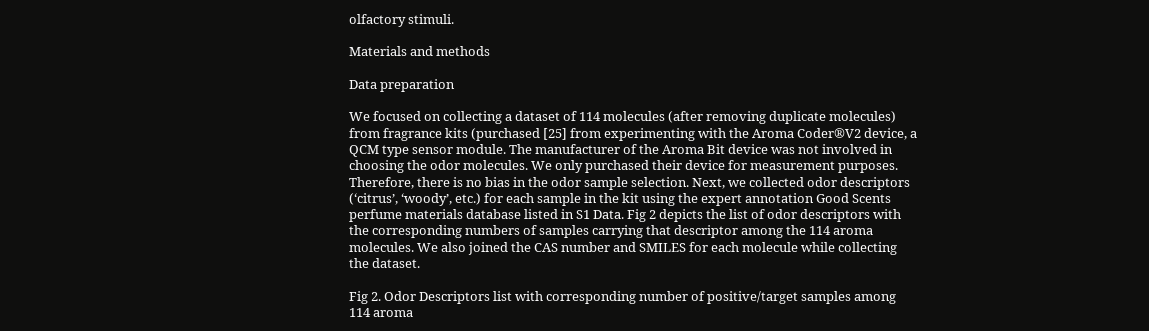olfactory stimuli.

Materials and methods

Data preparation

We focused on collecting a dataset of 114 molecules (after removing duplicate molecules) from fragrance kits (purchased [25] from experimenting with the Aroma Coder®V2 device, a QCM type sensor module. The manufacturer of the Aroma Bit device was not involved in choosing the odor molecules. We only purchased their device for measurement purposes. Therefore, there is no bias in the odor sample selection. Next, we collected odor descriptors (‘citrus’, ‘woody’, etc.) for each sample in the kit using the expert annotation Good Scents perfume materials database listed in S1 Data. Fig 2 depicts the list of odor descriptors with the corresponding numbers of samples carrying that descriptor among the 114 aroma molecules. We also joined the CAS number and SMILES for each molecule while collecting the dataset.

Fig 2. Odor Descriptors list with corresponding number of positive/target samples among 114 aroma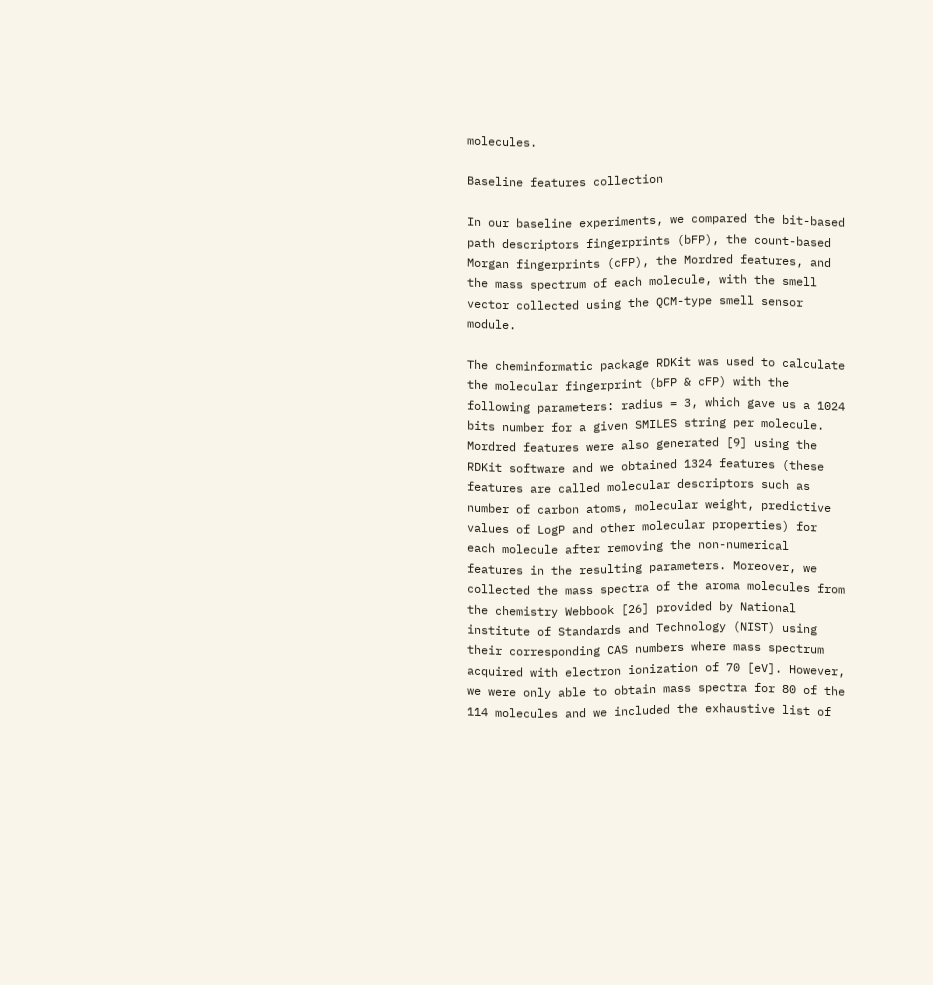molecules.

Baseline features collection

In our baseline experiments, we compared the bit-based path descriptors fingerprints (bFP), the count-based Morgan fingerprints (cFP), the Mordred features, and the mass spectrum of each molecule, with the smell vector collected using the QCM-type smell sensor module.

The cheminformatic package RDKit was used to calculate the molecular fingerprint (bFP & cFP) with the following parameters: radius = 3, which gave us a 1024 bits number for a given SMILES string per molecule. Mordred features were also generated [9] using the RDKit software and we obtained 1324 features (these features are called molecular descriptors such as number of carbon atoms, molecular weight, predictive values of LogP and other molecular properties) for each molecule after removing the non-numerical features in the resulting parameters. Moreover, we collected the mass spectra of the aroma molecules from the chemistry Webbook [26] provided by National institute of Standards and Technology (NIST) using their corresponding CAS numbers where mass spectrum acquired with electron ionization of 70 [eV]. However, we were only able to obtain mass spectra for 80 of the 114 molecules and we included the exhaustive list of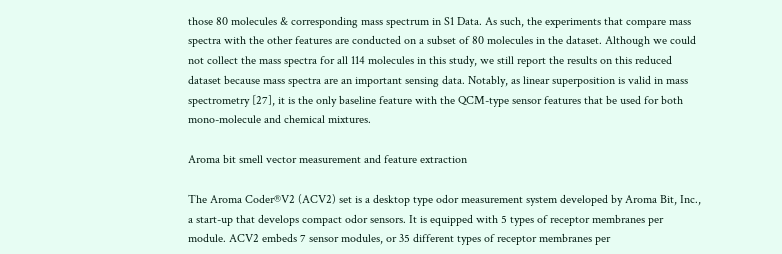those 80 molecules & corresponding mass spectrum in S1 Data. As such, the experiments that compare mass spectra with the other features are conducted on a subset of 80 molecules in the dataset. Although we could not collect the mass spectra for all 114 molecules in this study, we still report the results on this reduced dataset because mass spectra are an important sensing data. Notably, as linear superposition is valid in mass spectrometry [27], it is the only baseline feature with the QCM-type sensor features that be used for both mono-molecule and chemical mixtures.

Aroma bit smell vector measurement and feature extraction

The Aroma Coder®V2 (ACV2) set is a desktop type odor measurement system developed by Aroma Bit, Inc., a start-up that develops compact odor sensors. It is equipped with 5 types of receptor membranes per module. ACV2 embeds 7 sensor modules, or 35 different types of receptor membranes per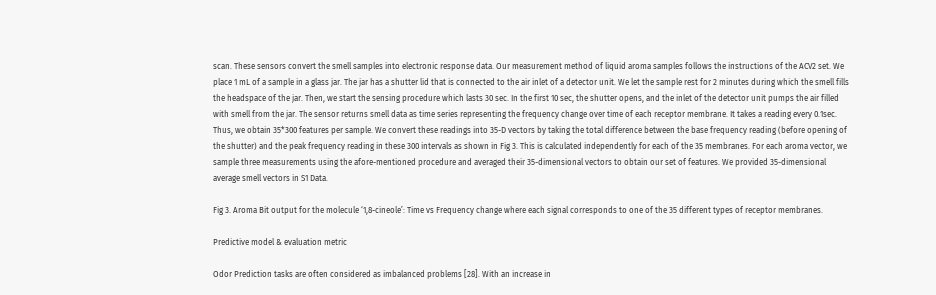scan. These sensors convert the smell samples into electronic response data. Our measurement method of liquid aroma samples follows the instructions of the ACV2 set. We place 1 mL of a sample in a glass jar. The jar has a shutter lid that is connected to the air inlet of a detector unit. We let the sample rest for 2 minutes during which the smell fills the headspace of the jar. Then, we start the sensing procedure which lasts 30 sec. In the first 10 sec, the shutter opens, and the inlet of the detector unit pumps the air filled with smell from the jar. The sensor returns smell data as time series representing the frequency change over time of each receptor membrane. It takes a reading every 0.1sec. Thus, we obtain 35*300 features per sample. We convert these readings into 35-D vectors by taking the total difference between the base frequency reading (before opening of the shutter) and the peak frequency reading in these 300 intervals as shown in Fig 3. This is calculated independently for each of the 35 membranes. For each aroma vector, we sample three measurements using the afore-mentioned procedure and averaged their 35-dimensional vectors to obtain our set of features. We provided 35-dimensional average smell vectors in S1 Data.

Fig 3. Aroma Bit output for the molecule ‘1,8-cineole’: Time vs Frequency change where each signal corresponds to one of the 35 different types of receptor membranes.

Predictive model & evaluation metric

Odor Prediction tasks are often considered as imbalanced problems [28]. With an increase in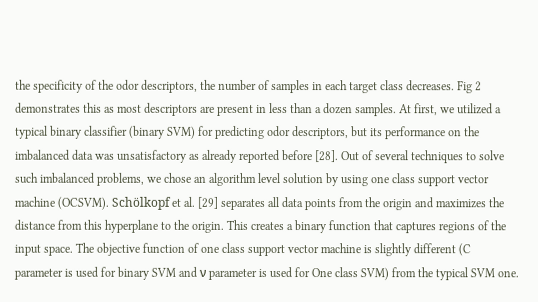the specificity of the odor descriptors, the number of samples in each target class decreases. Fig 2 demonstrates this as most descriptors are present in less than a dozen samples. At first, we utilized a typical binary classifier (binary SVM) for predicting odor descriptors, but its performance on the imbalanced data was unsatisfactory as already reported before [28]. Out of several techniques to solve such imbalanced problems, we chose an algorithm level solution by using one class support vector machine (OCSVM). Schölkopf et al. [29] separates all data points from the origin and maximizes the distance from this hyperplane to the origin. This creates a binary function that captures regions of the input space. The objective function of one class support vector machine is slightly different (C parameter is used for binary SVM and ν parameter is used for One class SVM) from the typical SVM one.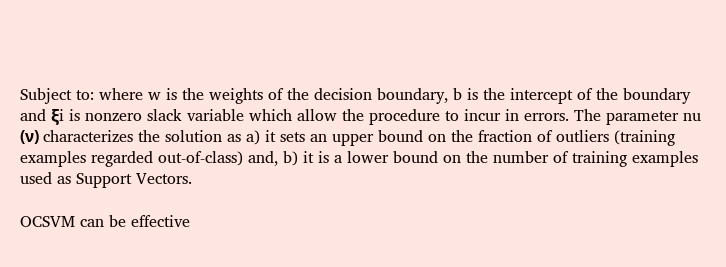Subject to: where w is the weights of the decision boundary, b is the intercept of the boundary and ξi is nonzero slack variable which allow the procedure to incur in errors. The parameter nu (ν) characterizes the solution as a) it sets an upper bound on the fraction of outliers (training examples regarded out-of-class) and, b) it is a lower bound on the number of training examples used as Support Vectors.

OCSVM can be effective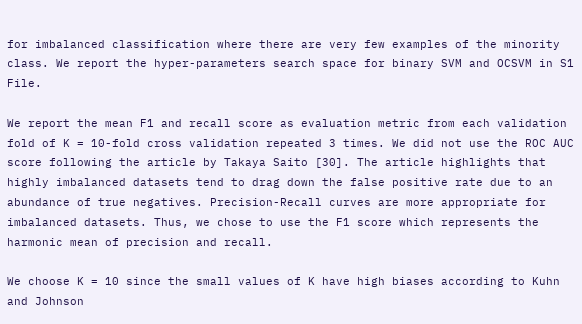for imbalanced classification where there are very few examples of the minority class. We report the hyper-parameters search space for binary SVM and OCSVM in S1 File.

We report the mean F1 and recall score as evaluation metric from each validation fold of K = 10-fold cross validation repeated 3 times. We did not use the ROC AUC score following the article by Takaya Saito [30]. The article highlights that highly imbalanced datasets tend to drag down the false positive rate due to an abundance of true negatives. Precision-Recall curves are more appropriate for imbalanced datasets. Thus, we chose to use the F1 score which represents the harmonic mean of precision and recall.

We choose K = 10 since the small values of K have high biases according to Kuhn and Johnson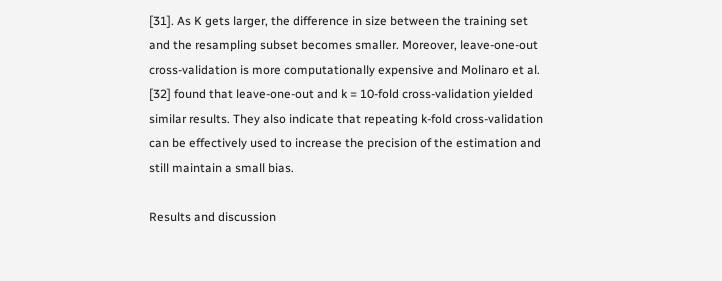[31]. As K gets larger, the difference in size between the training set and the resampling subset becomes smaller. Moreover, leave-one-out cross-validation is more computationally expensive and Molinaro et al. [32] found that leave-one-out and k = 10-fold cross-validation yielded similar results. They also indicate that repeating k-fold cross-validation can be effectively used to increase the precision of the estimation and still maintain a small bias.

Results and discussion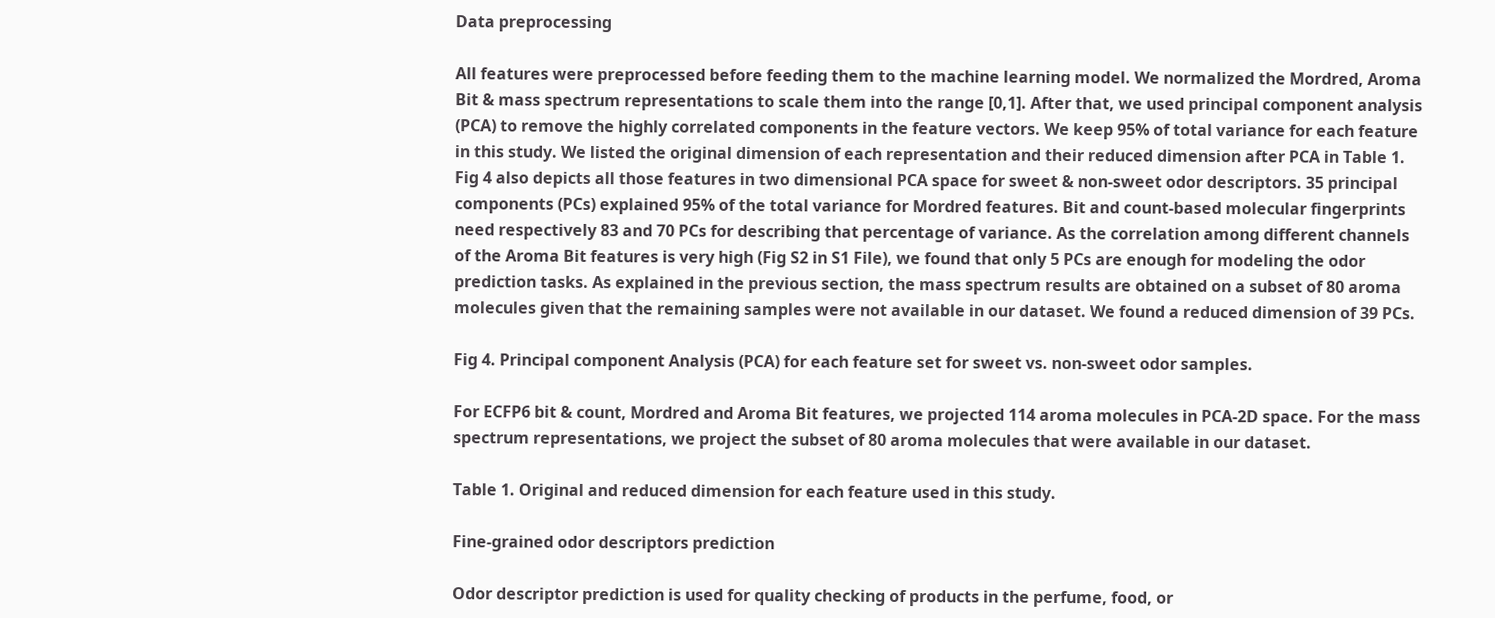Data preprocessing

All features were preprocessed before feeding them to the machine learning model. We normalized the Mordred, Aroma Bit & mass spectrum representations to scale them into the range [0,1]. After that, we used principal component analysis (PCA) to remove the highly correlated components in the feature vectors. We keep 95% of total variance for each feature in this study. We listed the original dimension of each representation and their reduced dimension after PCA in Table 1. Fig 4 also depicts all those features in two dimensional PCA space for sweet & non-sweet odor descriptors. 35 principal components (PCs) explained 95% of the total variance for Mordred features. Bit and count-based molecular fingerprints need respectively 83 and 70 PCs for describing that percentage of variance. As the correlation among different channels of the Aroma Bit features is very high (Fig S2 in S1 File), we found that only 5 PCs are enough for modeling the odor prediction tasks. As explained in the previous section, the mass spectrum results are obtained on a subset of 80 aroma molecules given that the remaining samples were not available in our dataset. We found a reduced dimension of 39 PCs.

Fig 4. Principal component Analysis (PCA) for each feature set for sweet vs. non-sweet odor samples.

For ECFP6 bit & count, Mordred and Aroma Bit features, we projected 114 aroma molecules in PCA-2D space. For the mass spectrum representations, we project the subset of 80 aroma molecules that were available in our dataset.

Table 1. Original and reduced dimension for each feature used in this study.

Fine-grained odor descriptors prediction

Odor descriptor prediction is used for quality checking of products in the perfume, food, or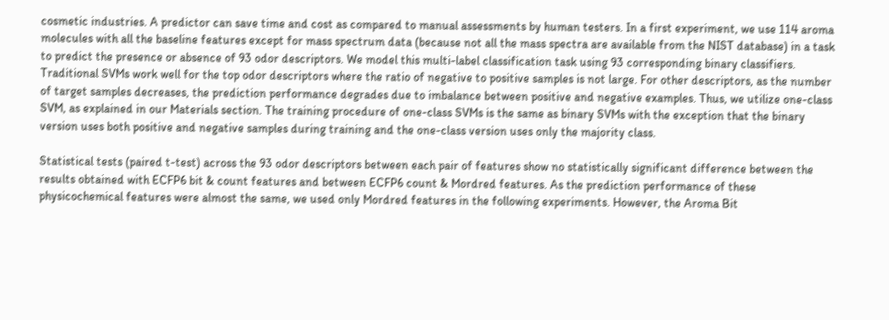cosmetic industries. A predictor can save time and cost as compared to manual assessments by human testers. In a first experiment, we use 114 aroma molecules with all the baseline features except for mass spectrum data (because not all the mass spectra are available from the NIST database) in a task to predict the presence or absence of 93 odor descriptors. We model this multi-label classification task using 93 corresponding binary classifiers. Traditional SVMs work well for the top odor descriptors where the ratio of negative to positive samples is not large. For other descriptors, as the number of target samples decreases, the prediction performance degrades due to imbalance between positive and negative examples. Thus, we utilize one-class SVM, as explained in our Materials section. The training procedure of one-class SVMs is the same as binary SVMs with the exception that the binary version uses both positive and negative samples during training and the one-class version uses only the majority class.

Statistical tests (paired t-test) across the 93 odor descriptors between each pair of features show no statistically significant difference between the results obtained with ECFP6 bit & count features and between ECFP6 count & Mordred features. As the prediction performance of these physicochemical features were almost the same, we used only Mordred features in the following experiments. However, the Aroma Bit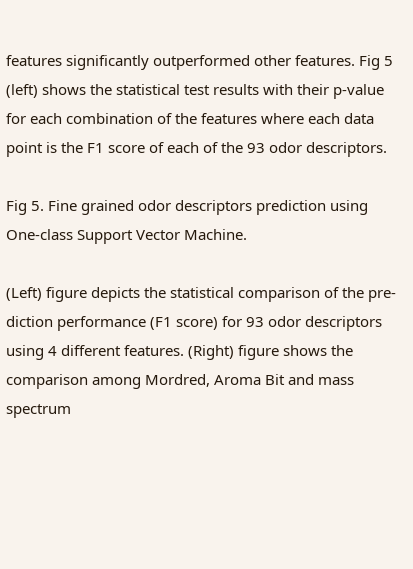features significantly outperformed other features. Fig 5 (left) shows the statistical test results with their p-value for each combination of the features where each data point is the F1 score of each of the 93 odor descriptors.

Fig 5. Fine grained odor descriptors prediction using One-class Support Vector Machine.

(Left) figure depicts the statistical comparison of the pre-diction performance (F1 score) for 93 odor descriptors using 4 different features. (Right) figure shows the comparison among Mordred, Aroma Bit and mass spectrum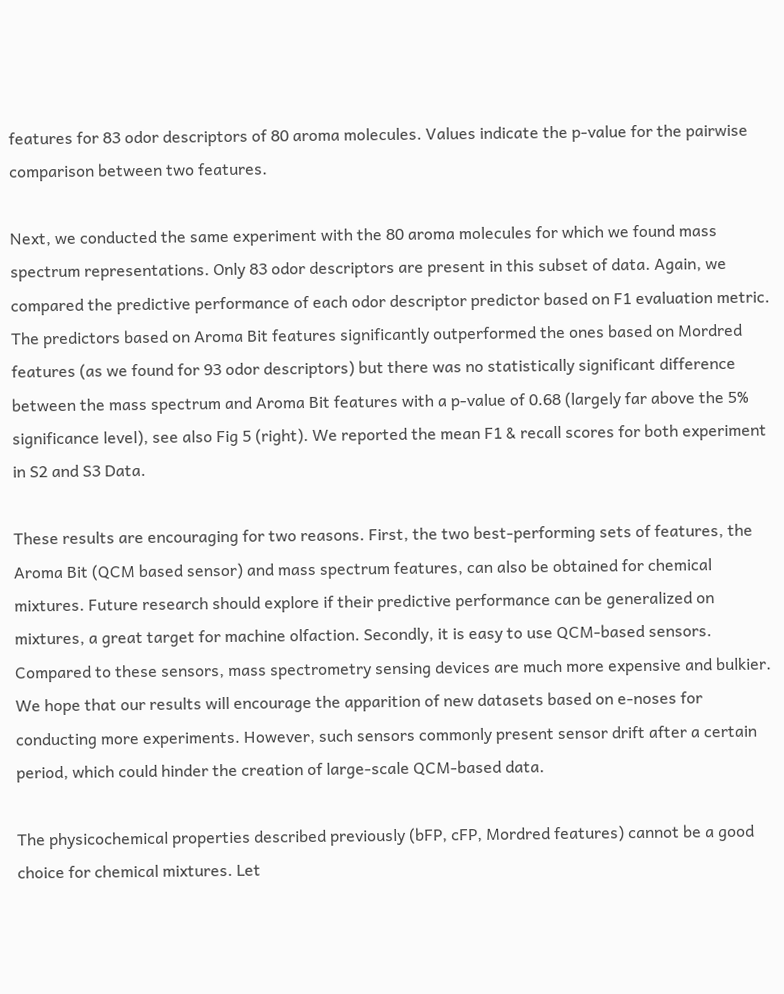features for 83 odor descriptors of 80 aroma molecules. Values indicate the p-value for the pairwise comparison between two features.

Next, we conducted the same experiment with the 80 aroma molecules for which we found mass spectrum representations. Only 83 odor descriptors are present in this subset of data. Again, we compared the predictive performance of each odor descriptor predictor based on F1 evaluation metric. The predictors based on Aroma Bit features significantly outperformed the ones based on Mordred features (as we found for 93 odor descriptors) but there was no statistically significant difference between the mass spectrum and Aroma Bit features with a p-value of 0.68 (largely far above the 5% significance level), see also Fig 5 (right). We reported the mean F1 & recall scores for both experiment in S2 and S3 Data.

These results are encouraging for two reasons. First, the two best-performing sets of features, the Aroma Bit (QCM based sensor) and mass spectrum features, can also be obtained for chemical mixtures. Future research should explore if their predictive performance can be generalized on mixtures, a great target for machine olfaction. Secondly, it is easy to use QCM-based sensors. Compared to these sensors, mass spectrometry sensing devices are much more expensive and bulkier. We hope that our results will encourage the apparition of new datasets based on e-noses for conducting more experiments. However, such sensors commonly present sensor drift after a certain period, which could hinder the creation of large-scale QCM-based data.

The physicochemical properties described previously (bFP, cFP, Mordred features) cannot be a good choice for chemical mixtures. Let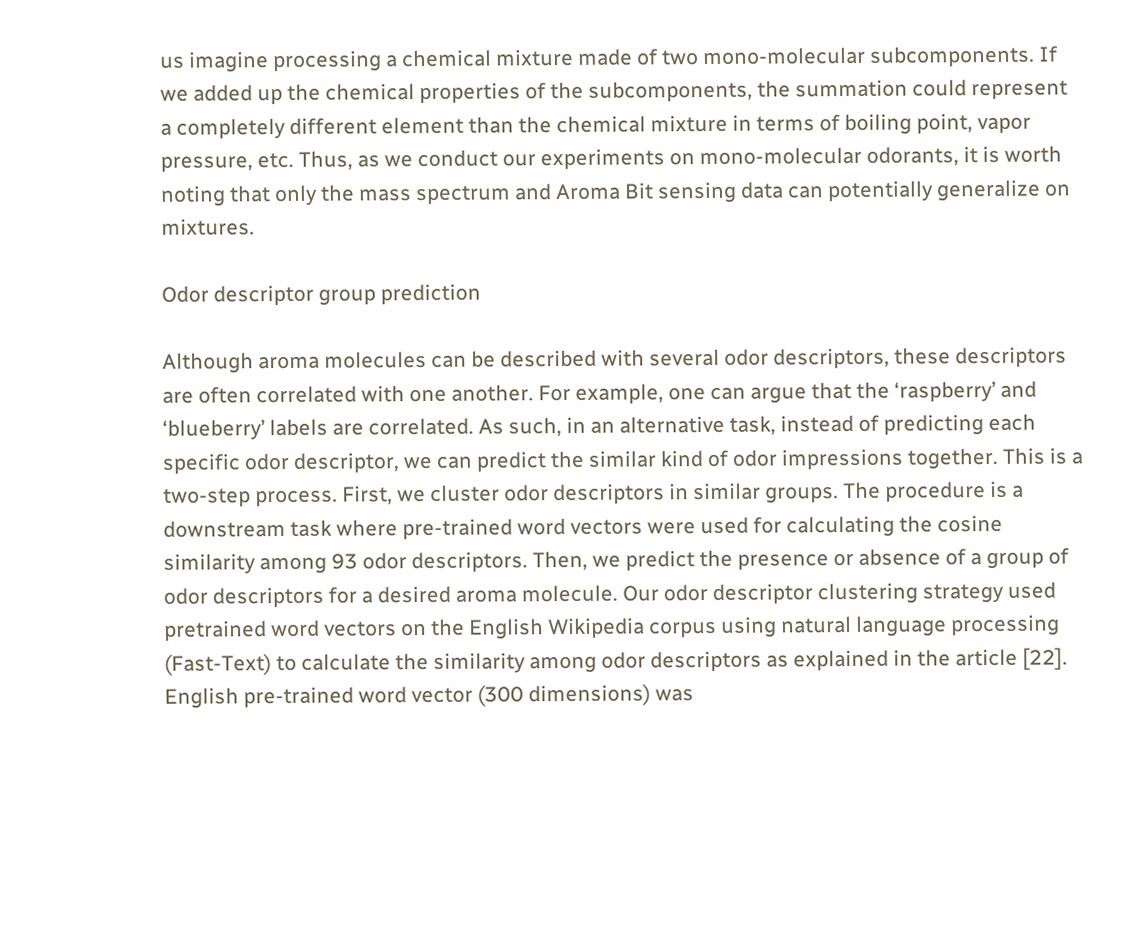us imagine processing a chemical mixture made of two mono-molecular subcomponents. If we added up the chemical properties of the subcomponents, the summation could represent a completely different element than the chemical mixture in terms of boiling point, vapor pressure, etc. Thus, as we conduct our experiments on mono-molecular odorants, it is worth noting that only the mass spectrum and Aroma Bit sensing data can potentially generalize on mixtures.

Odor descriptor group prediction

Although aroma molecules can be described with several odor descriptors, these descriptors are often correlated with one another. For example, one can argue that the ‘raspberry’ and ‘blueberry’ labels are correlated. As such, in an alternative task, instead of predicting each specific odor descriptor, we can predict the similar kind of odor impressions together. This is a two-step process. First, we cluster odor descriptors in similar groups. The procedure is a downstream task where pre-trained word vectors were used for calculating the cosine similarity among 93 odor descriptors. Then, we predict the presence or absence of a group of odor descriptors for a desired aroma molecule. Our odor descriptor clustering strategy used pretrained word vectors on the English Wikipedia corpus using natural language processing (Fast-Text) to calculate the similarity among odor descriptors as explained in the article [22]. English pre-trained word vector (300 dimensions) was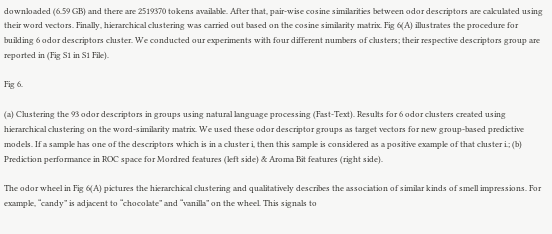downloaded (6.59 GB) and there are 2519370 tokens available. After that, pair-wise cosine similarities between odor descriptors are calculated using their word vectors. Finally, hierarchical clustering was carried out based on the cosine similarity matrix. Fig 6(A) illustrates the procedure for building 6 odor descriptors cluster. We conducted our experiments with four different numbers of clusters; their respective descriptors group are reported in (Fig S1 in S1 File).

Fig 6.

(a) Clustering the 93 odor descriptors in groups using natural language processing (Fast-Text). Results for 6 odor clusters created using hierarchical clustering on the word-similarity matrix. We used these odor descriptor groups as target vectors for new group-based predictive models. If a sample has one of the descriptors which is in a cluster i, then this sample is considered as a positive example of that cluster i.; (b) Prediction performance in ROC space for Mordred features (left side) & Aroma Bit features (right side).

The odor wheel in Fig 6(A) pictures the hierarchical clustering and qualitatively describes the association of similar kinds of smell impressions. For example, “candy” is adjacent to “chocolate” and “vanilla” on the wheel. This signals to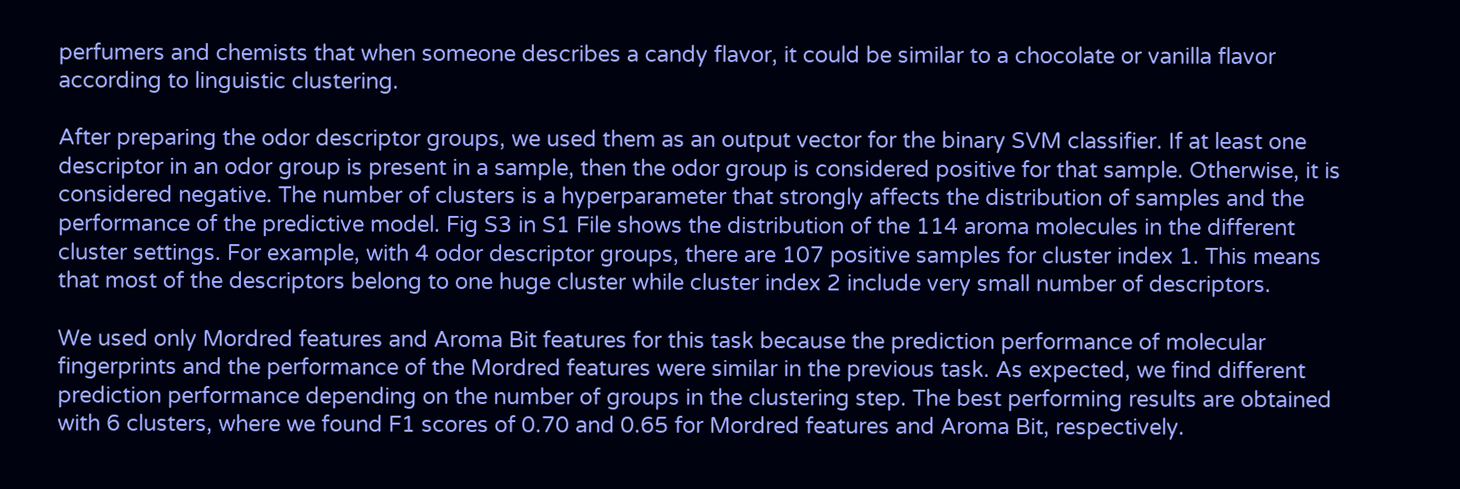perfumers and chemists that when someone describes a candy flavor, it could be similar to a chocolate or vanilla flavor according to linguistic clustering.

After preparing the odor descriptor groups, we used them as an output vector for the binary SVM classifier. If at least one descriptor in an odor group is present in a sample, then the odor group is considered positive for that sample. Otherwise, it is considered negative. The number of clusters is a hyperparameter that strongly affects the distribution of samples and the performance of the predictive model. Fig S3 in S1 File shows the distribution of the 114 aroma molecules in the different cluster settings. For example, with 4 odor descriptor groups, there are 107 positive samples for cluster index 1. This means that most of the descriptors belong to one huge cluster while cluster index 2 include very small number of descriptors.

We used only Mordred features and Aroma Bit features for this task because the prediction performance of molecular fingerprints and the performance of the Mordred features were similar in the previous task. As expected, we find different prediction performance depending on the number of groups in the clustering step. The best performing results are obtained with 6 clusters, where we found F1 scores of 0.70 and 0.65 for Mordred features and Aroma Bit, respectively.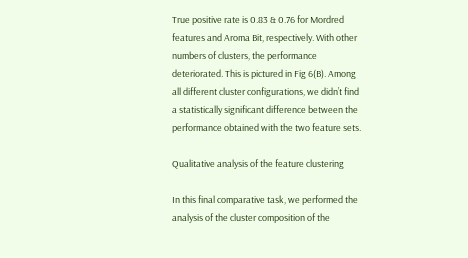True positive rate is 0.83 & 0.76 for Mordred features and Aroma Bit, respectively. With other numbers of clusters, the performance deteriorated. This is pictured in Fig 6(B). Among all different cluster configurations, we didn’t find a statistically significant difference between the performance obtained with the two feature sets.

Qualitative analysis of the feature clustering

In this final comparative task, we performed the analysis of the cluster composition of the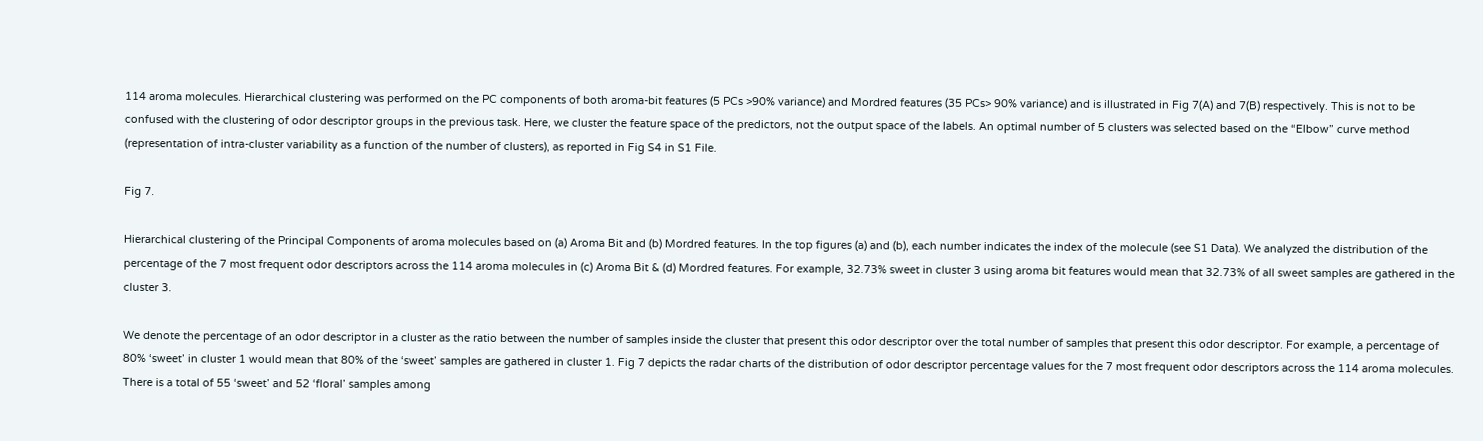114 aroma molecules. Hierarchical clustering was performed on the PC components of both aroma-bit features (5 PCs >90% variance) and Mordred features (35 PCs> 90% variance) and is illustrated in Fig 7(A) and 7(B) respectively. This is not to be confused with the clustering of odor descriptor groups in the previous task. Here, we cluster the feature space of the predictors, not the output space of the labels. An optimal number of 5 clusters was selected based on the “Elbow” curve method (representation of intra-cluster variability as a function of the number of clusters), as reported in Fig S4 in S1 File.

Fig 7.

Hierarchical clustering of the Principal Components of aroma molecules based on (a) Aroma Bit and (b) Mordred features. In the top figures (a) and (b), each number indicates the index of the molecule (see S1 Data). We analyzed the distribution of the percentage of the 7 most frequent odor descriptors across the 114 aroma molecules in (c) Aroma Bit & (d) Mordred features. For example, 32.73% sweet in cluster 3 using aroma bit features would mean that 32.73% of all sweet samples are gathered in the cluster 3.

We denote the percentage of an odor descriptor in a cluster as the ratio between the number of samples inside the cluster that present this odor descriptor over the total number of samples that present this odor descriptor. For example, a percentage of 80% ‘sweet’ in cluster 1 would mean that 80% of the ‘sweet’ samples are gathered in cluster 1. Fig 7 depicts the radar charts of the distribution of odor descriptor percentage values for the 7 most frequent odor descriptors across the 114 aroma molecules. There is a total of 55 ‘sweet’ and 52 ‘floral’ samples among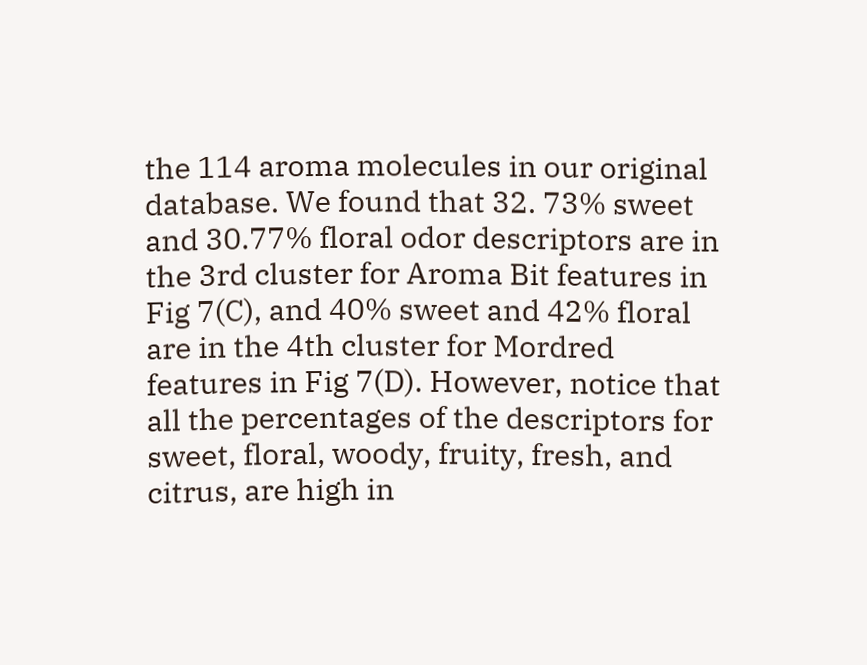the 114 aroma molecules in our original database. We found that 32. 73% sweet and 30.77% floral odor descriptors are in the 3rd cluster for Aroma Bit features in Fig 7(C), and 40% sweet and 42% floral are in the 4th cluster for Mordred features in Fig 7(D). However, notice that all the percentages of the descriptors for sweet, floral, woody, fruity, fresh, and citrus, are high in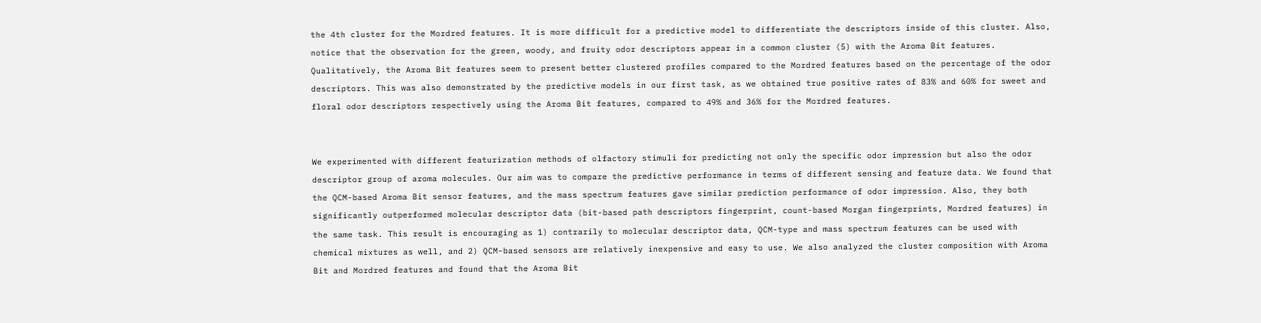the 4th cluster for the Mordred features. It is more difficult for a predictive model to differentiate the descriptors inside of this cluster. Also, notice that the observation for the green, woody, and fruity odor descriptors appear in a common cluster (5) with the Aroma Bit features. Qualitatively, the Aroma Bit features seem to present better clustered profiles compared to the Mordred features based on the percentage of the odor descriptors. This was also demonstrated by the predictive models in our first task, as we obtained true positive rates of 83% and 60% for sweet and floral odor descriptors respectively using the Aroma Bit features, compared to 49% and 36% for the Mordred features.


We experimented with different featurization methods of olfactory stimuli for predicting not only the specific odor impression but also the odor descriptor group of aroma molecules. Our aim was to compare the predictive performance in terms of different sensing and feature data. We found that the QCM-based Aroma Bit sensor features, and the mass spectrum features gave similar prediction performance of odor impression. Also, they both significantly outperformed molecular descriptor data (bit-based path descriptors fingerprint, count-based Morgan fingerprints, Mordred features) in the same task. This result is encouraging as 1) contrarily to molecular descriptor data, QCM-type and mass spectrum features can be used with chemical mixtures as well, and 2) QCM-based sensors are relatively inexpensive and easy to use. We also analyzed the cluster composition with Aroma Bit and Mordred features and found that the Aroma Bit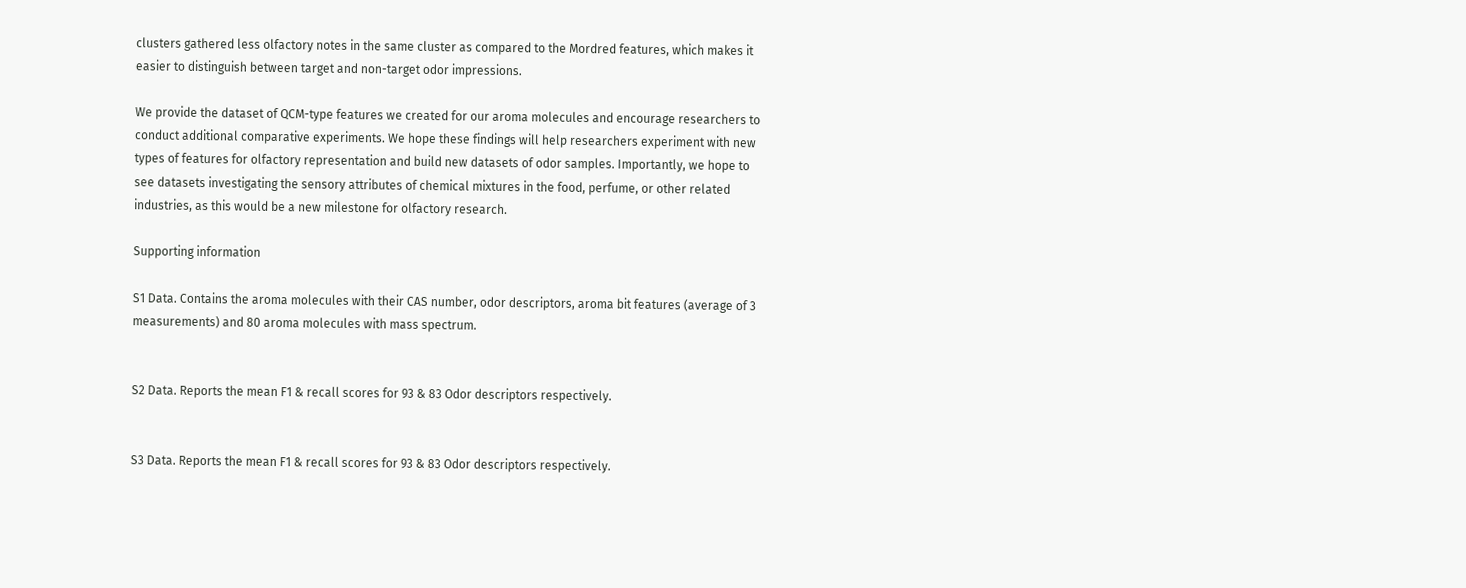clusters gathered less olfactory notes in the same cluster as compared to the Mordred features, which makes it easier to distinguish between target and non-target odor impressions.

We provide the dataset of QCM-type features we created for our aroma molecules and encourage researchers to conduct additional comparative experiments. We hope these findings will help researchers experiment with new types of features for olfactory representation and build new datasets of odor samples. Importantly, we hope to see datasets investigating the sensory attributes of chemical mixtures in the food, perfume, or other related industries, as this would be a new milestone for olfactory research.

Supporting information

S1 Data. Contains the aroma molecules with their CAS number, odor descriptors, aroma bit features (average of 3 measurements) and 80 aroma molecules with mass spectrum.


S2 Data. Reports the mean F1 & recall scores for 93 & 83 Odor descriptors respectively.


S3 Data. Reports the mean F1 & recall scores for 93 & 83 Odor descriptors respectively.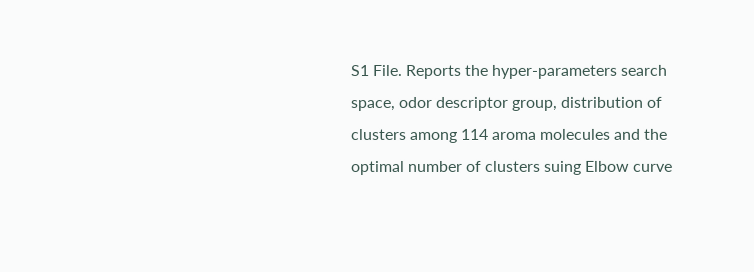S1 File. Reports the hyper-parameters search space, odor descriptor group, distribution of clusters among 114 aroma molecules and the optimal number of clusters suing Elbow curve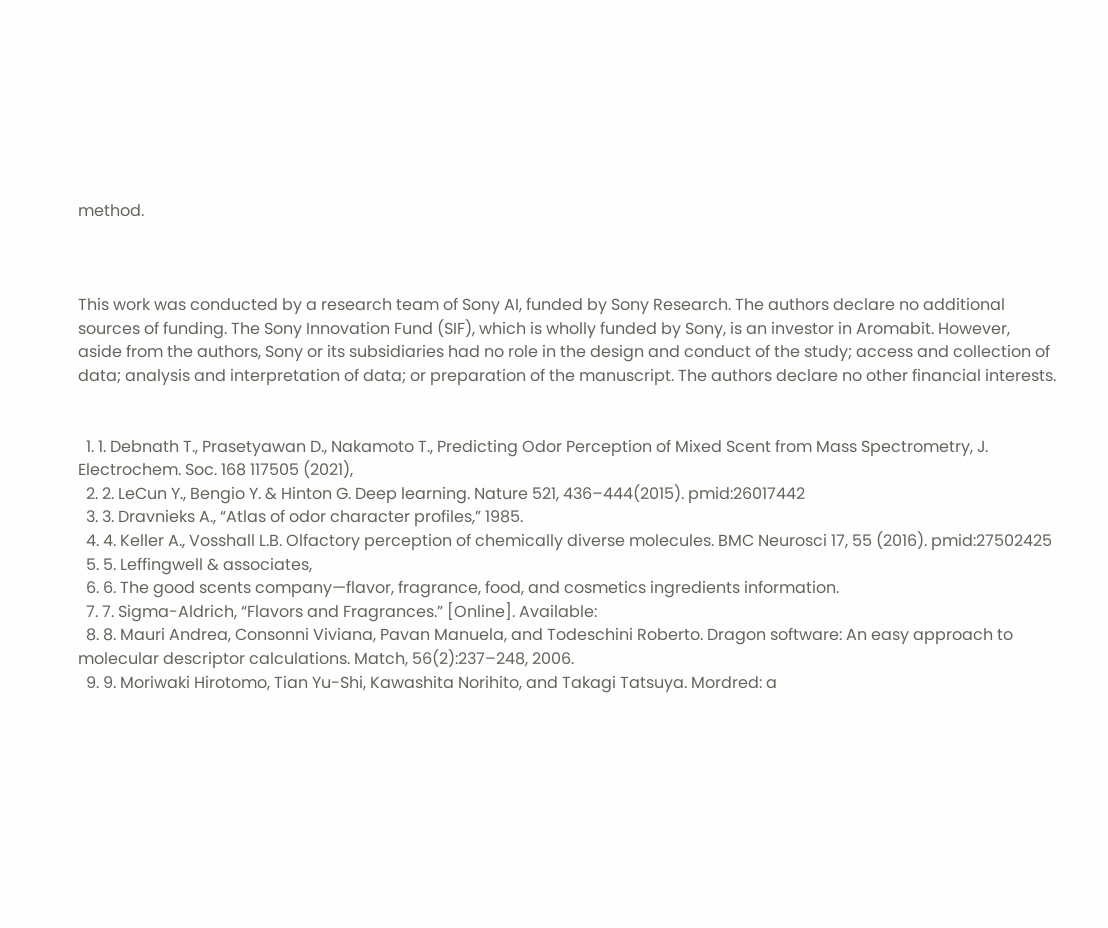method.



This work was conducted by a research team of Sony AI, funded by Sony Research. The authors declare no additional sources of funding. The Sony Innovation Fund (SIF), which is wholly funded by Sony, is an investor in Aromabit. However, aside from the authors, Sony or its subsidiaries had no role in the design and conduct of the study; access and collection of data; analysis and interpretation of data; or preparation of the manuscript. The authors declare no other financial interests.


  1. 1. Debnath T., Prasetyawan D., Nakamoto T., Predicting Odor Perception of Mixed Scent from Mass Spectrometry, J. Electrochem. Soc. 168 117505 (2021),
  2. 2. LeCun Y., Bengio Y. & Hinton G. Deep learning. Nature 521, 436–444(2015). pmid:26017442
  3. 3. Dravnieks A., “Atlas of odor character profiles,” 1985.
  4. 4. Keller A., Vosshall L.B. Olfactory perception of chemically diverse molecules. BMC Neurosci 17, 55 (2016). pmid:27502425
  5. 5. Leffingwell & associates,
  6. 6. The good scents company—flavor, fragrance, food, and cosmetics ingredients information.
  7. 7. Sigma-Aldrich, “Flavors and Fragrances.” [Online]. Available:
  8. 8. Mauri Andrea, Consonni Viviana, Pavan Manuela, and Todeschini Roberto. Dragon software: An easy approach to molecular descriptor calculations. Match, 56(2):237–248, 2006.
  9. 9. Moriwaki Hirotomo, Tian Yu-Shi, Kawashita Norihito, and Takagi Tatsuya. Mordred: a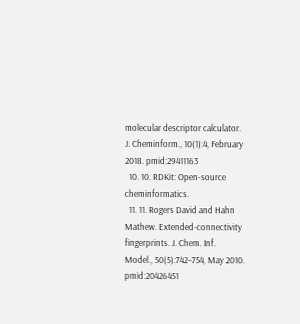molecular descriptor calculator. J. Cheminform., 10(1):4, February 2018. pmid:29411163
  10. 10. RDKit: Open-source cheminformatics.
  11. 11. Rogers David and Hahn Mathew. Extended-connectivity fingerprints. J. Chem. Inf. Model., 50(5):742–754, May 2010. pmid:20426451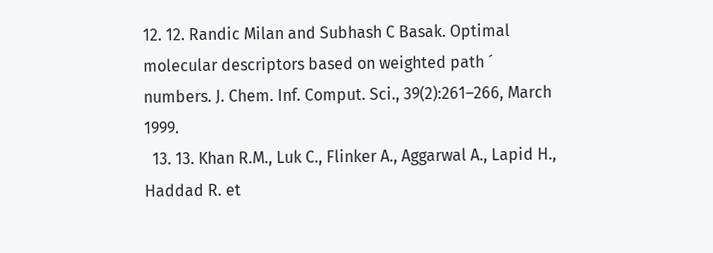12. 12. Randic Milan and Subhash C Basak. Optimal molecular descriptors based on weighted path ´ numbers. J. Chem. Inf. Comput. Sci., 39(2):261–266, March 1999.
  13. 13. Khan R.M., Luk C., Flinker A., Aggarwal A., Lapid H., Haddad R. et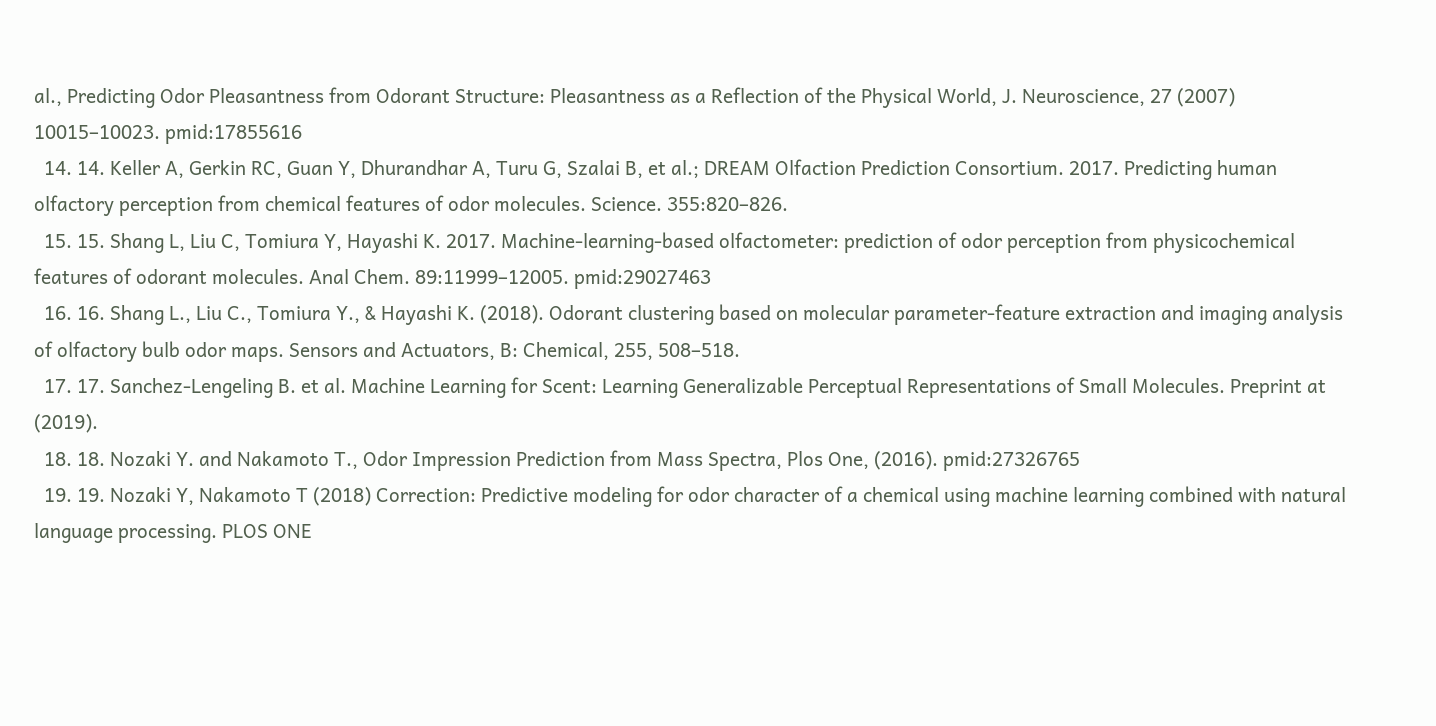al., Predicting Odor Pleasantness from Odorant Structure: Pleasantness as a Reflection of the Physical World, J. Neuroscience, 27 (2007) 10015–10023. pmid:17855616
  14. 14. Keller A, Gerkin RC, Guan Y, Dhurandhar A, Turu G, Szalai B, et al.; DREAM Olfaction Prediction Consortium. 2017. Predicting human olfactory perception from chemical features of odor molecules. Science. 355:820–826.
  15. 15. Shang L, Liu C, Tomiura Y, Hayashi K. 2017. Machine-learning-based olfactometer: prediction of odor perception from physicochemical features of odorant molecules. Anal Chem. 89:11999–12005. pmid:29027463
  16. 16. Shang L., Liu C., Tomiura Y., & Hayashi K. (2018). Odorant clustering based on molecular parameter-feature extraction and imaging analysis of olfactory bulb odor maps. Sensors and Actuators, B: Chemical, 255, 508–518.
  17. 17. Sanchez-Lengeling B. et al. Machine Learning for Scent: Learning Generalizable Perceptual Representations of Small Molecules. Preprint at (2019).
  18. 18. Nozaki Y. and Nakamoto T., Odor Impression Prediction from Mass Spectra, Plos One, (2016). pmid:27326765
  19. 19. Nozaki Y, Nakamoto T (2018) Correction: Predictive modeling for odor character of a chemical using machine learning combined with natural language processing. PLOS ONE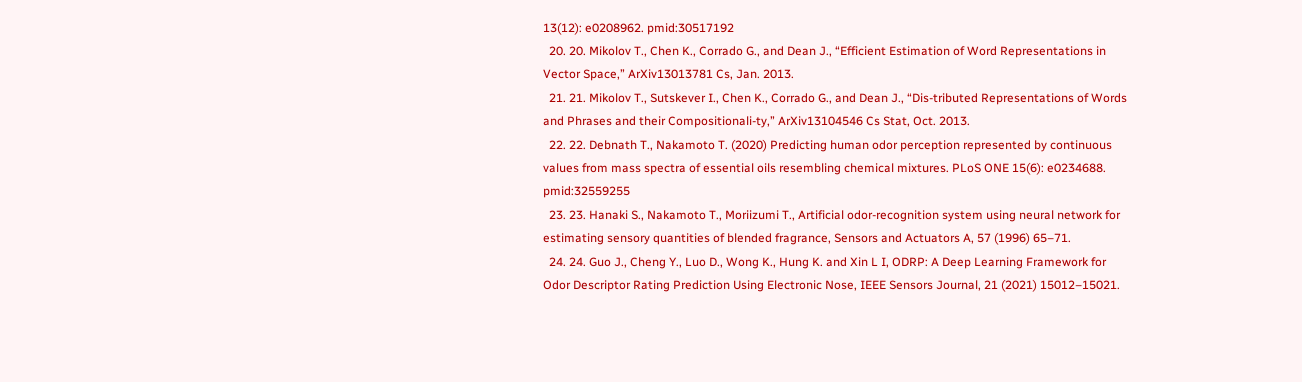13(12): e0208962. pmid:30517192
  20. 20. Mikolov T., Chen K., Corrado G., and Dean J., “Efficient Estimation of Word Representations in Vector Space,” ArXiv13013781 Cs, Jan. 2013.
  21. 21. Mikolov T., Sutskever I., Chen K., Corrado G., and Dean J., “Dis-tributed Representations of Words and Phrases and their Compositionali-ty,” ArXiv13104546 Cs Stat, Oct. 2013.
  22. 22. Debnath T., Nakamoto T. (2020) Predicting human odor perception represented by continuous values from mass spectra of essential oils resembling chemical mixtures. PLoS ONE 15(6): e0234688. pmid:32559255
  23. 23. Hanaki S., Nakamoto T., Moriizumi T., Artificial odor-recognition system using neural network for estimating sensory quantities of blended fragrance, Sensors and Actuators A, 57 (1996) 65–71.
  24. 24. Guo J., Cheng Y., Luo D., Wong K., Hung K. and Xin L I, ODRP: A Deep Learning Framework for Odor Descriptor Rating Prediction Using Electronic Nose, IEEE Sensors Journal, 21 (2021) 15012–15021.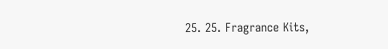25. 25. Fragrance Kits,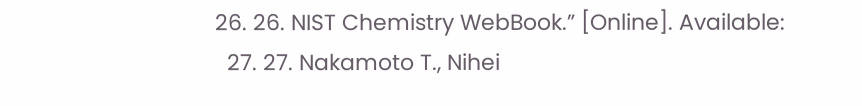26. 26. NIST Chemistry WebBook.” [Online]. Available:
  27. 27. Nakamoto T., Nihei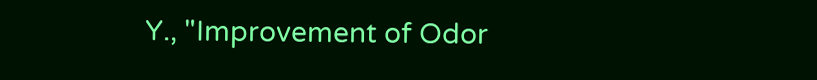Y., "Improvement of Odor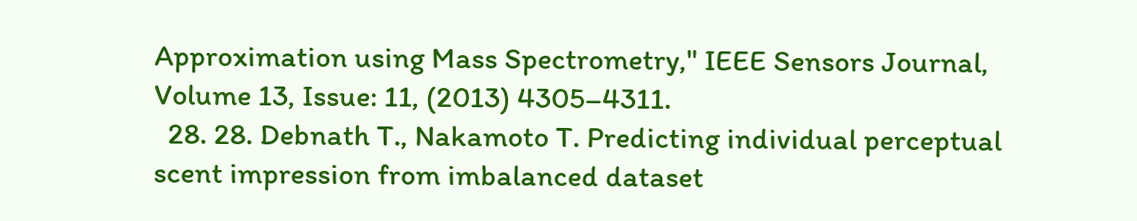Approximation using Mass Spectrometry," IEEE Sensors Journal, Volume 13, Issue: 11, (2013) 4305–4311.
  28. 28. Debnath T., Nakamoto T. Predicting individual perceptual scent impression from imbalanced dataset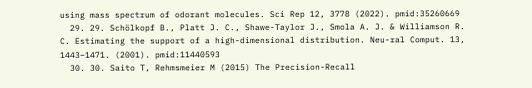using mass spectrum of odorant molecules. Sci Rep 12, 3778 (2022). pmid:35260669
  29. 29. Schölkopf B., Platt J. C., Shawe-Taylor J., Smola A. J. & Williamson R. C. Estimating the support of a high-dimensional distribution. Neu-ral Comput. 13, 1443–1471. (2001). pmid:11440593
  30. 30. Saito T, Rehmsmeier M (2015) The Precision-Recall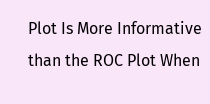Plot Is More Informative than the ROC Plot When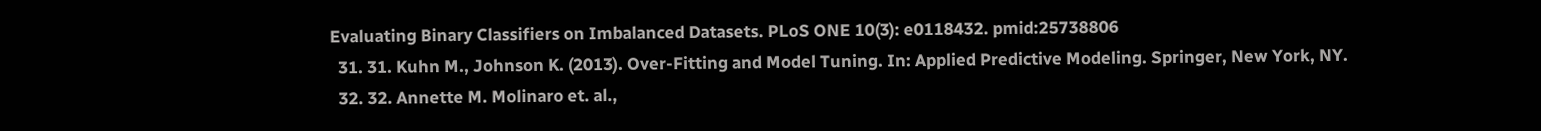Evaluating Binary Classifiers on Imbalanced Datasets. PLoS ONE 10(3): e0118432. pmid:25738806
  31. 31. Kuhn M., Johnson K. (2013). Over-Fitting and Model Tuning. In: Applied Predictive Modeling. Springer, New York, NY.
  32. 32. Annette M. Molinaro et. al.,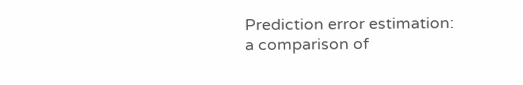Prediction error estimation: a comparison of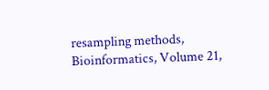resampling methods, Bioinformatics, Volume 21,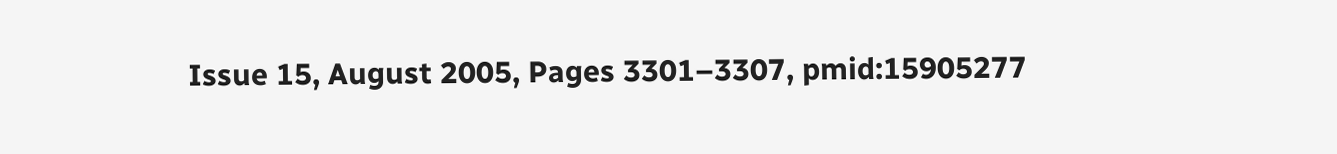Issue 15, August 2005, Pages 3301–3307, pmid:15905277